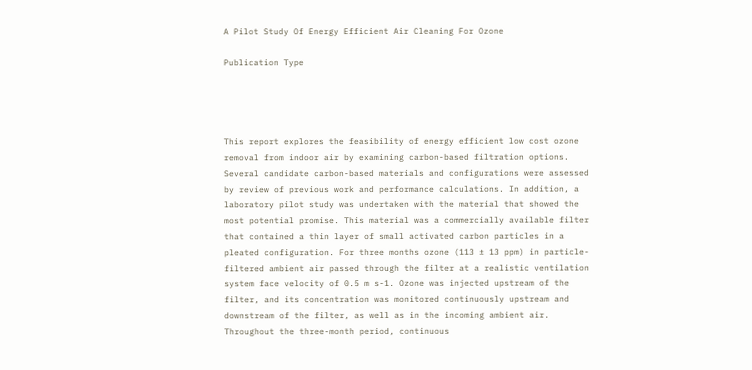A Pilot Study Of Energy Efficient Air Cleaning For Ozone

Publication Type




This report explores the feasibility of energy efficient low cost ozone removal from indoor air by examining carbon-based filtration options. Several candidate carbon-based materials and configurations were assessed by review of previous work and performance calculations. In addition, a laboratory pilot study was undertaken with the material that showed the most potential promise. This material was a commercially available filter that contained a thin layer of small activated carbon particles in a pleated configuration. For three months ozone (113 ± 13 ppm) in particle-filtered ambient air passed through the filter at a realistic ventilation system face velocity of 0.5 m s-1. Ozone was injected upstream of the filter, and its concentration was monitored continuously upstream and downstream of the filter, as well as in the incoming ambient air. Throughout the three-month period, continuous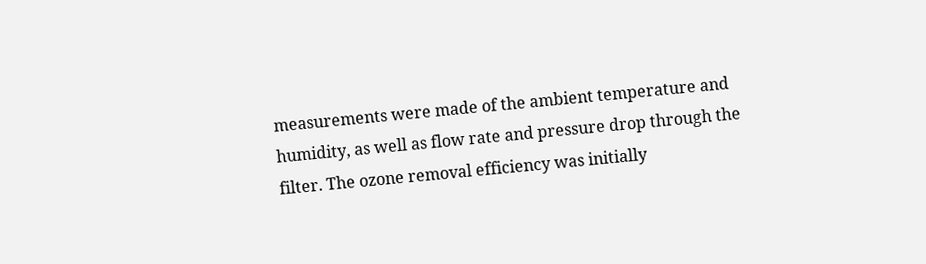measurements were made of the ambient temperature and humidity, as well as flow rate and pressure drop through the filter. The ozone removal efficiency was initially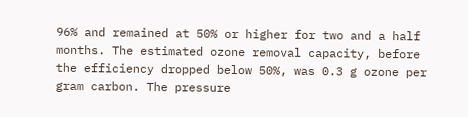96% and remained at 50% or higher for two and a half months. The estimated ozone removal capacity, before the efficiency dropped below 50%, was 0.3 g ozone per gram carbon. The pressure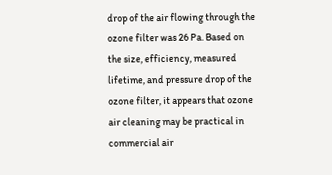drop of the air flowing through the ozone filter was 26 Pa. Based on the size, efficiency, measured lifetime, and pressure drop of the ozone filter, it appears that ozone air cleaning may be practical in commercial air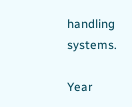handling systems.

Year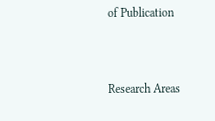of Publication



Research Areas